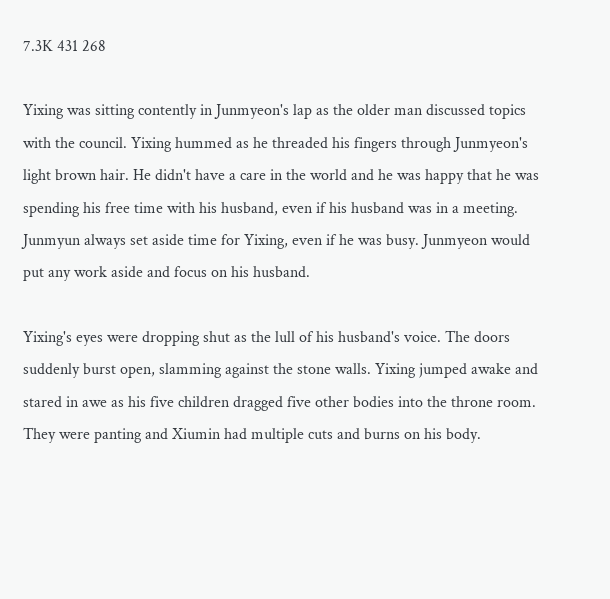7.3K 431 268

Yixing was sitting contently in Junmyeon's lap as the older man discussed topics with the council. Yixing hummed as he threaded his fingers through Junmyeon's light brown hair. He didn't have a care in the world and he was happy that he was spending his free time with his husband, even if his husband was in a meeting. Junmyun always set aside time for Yixing, even if he was busy. Junmyeon would put any work aside and focus on his husband.

Yixing's eyes were dropping shut as the lull of his husband's voice. The doors suddenly burst open, slamming against the stone walls. Yixing jumped awake and stared in awe as his five children dragged five other bodies into the throne room. They were panting and Xiumin had multiple cuts and burns on his body.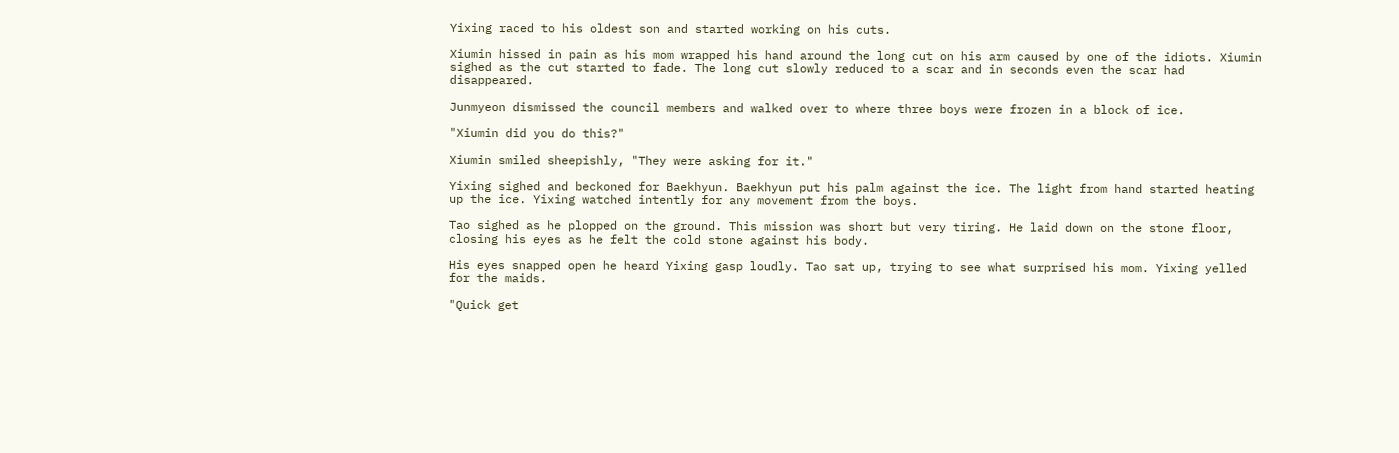Yixing raced to his oldest son and started working on his cuts.

Xiumin hissed in pain as his mom wrapped his hand around the long cut on his arm caused by one of the idiots. Xiumin sighed as the cut started to fade. The long cut slowly reduced to a scar and in seconds even the scar had disappeared.

Junmyeon dismissed the council members and walked over to where three boys were frozen in a block of ice.

"Xiumin did you do this?"

Xiumin smiled sheepishly, "They were asking for it."

Yixing sighed and beckoned for Baekhyun. Baekhyun put his palm against the ice. The light from hand started heating up the ice. Yixing watched intently for any movement from the boys.

Tao sighed as he plopped on the ground. This mission was short but very tiring. He laid down on the stone floor, closing his eyes as he felt the cold stone against his body.

His eyes snapped open he heard Yixing gasp loudly. Tao sat up, trying to see what surprised his mom. Yixing yelled for the maids.

"Quick get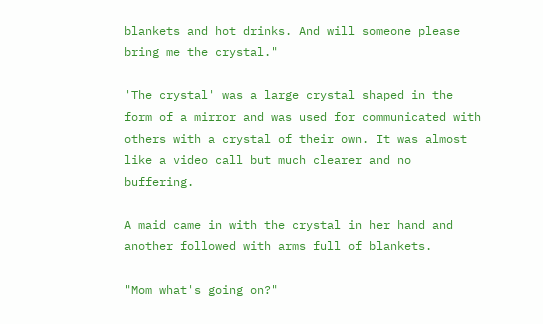blankets and hot drinks. And will someone please bring me the crystal."

'The crystal' was a large crystal shaped in the form of a mirror and was used for communicated with others with a crystal of their own. It was almost like a video call but much clearer and no buffering.

A maid came in with the crystal in her hand and another followed with arms full of blankets.

"Mom what's going on?"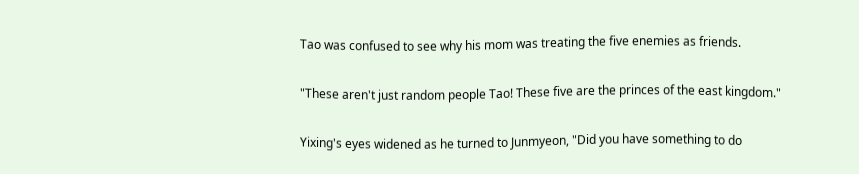Tao was confused to see why his mom was treating the five enemies as friends.

"These aren't just random people Tao! These five are the princes of the east kingdom."

Yixing's eyes widened as he turned to Junmyeon, "Did you have something to do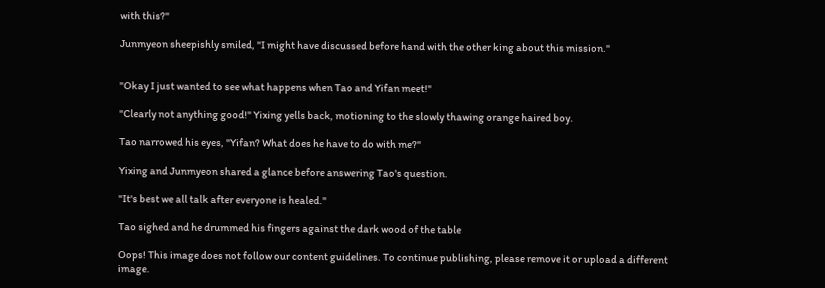with this?"

Junmyeon sheepishly smiled, "I might have discussed before hand with the other king about this mission."


"Okay I just wanted to see what happens when Tao and Yifan meet!"

"Clearly not anything good!" Yixing yells back, motioning to the slowly thawing orange haired boy.

Tao narrowed his eyes, "Yifan? What does he have to do with me?"

Yixing and Junmyeon shared a glance before answering Tao's question.

"It's best we all talk after everyone is healed."

Tao sighed and he drummed his fingers against the dark wood of the table

Oops! This image does not follow our content guidelines. To continue publishing, please remove it or upload a different image.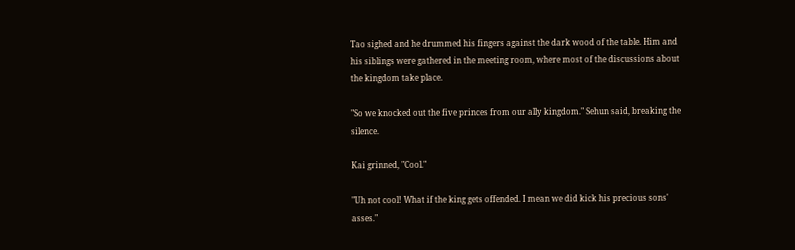Tao sighed and he drummed his fingers against the dark wood of the table. Him and his siblings were gathered in the meeting room, where most of the discussions about the kingdom take place.

"So we knocked out the five princes from our ally kingdom." Sehun said, breaking the silence.

Kai grinned, "Cool."

"Uh not cool! What if the king gets offended. I mean we did kick his precious sons' asses."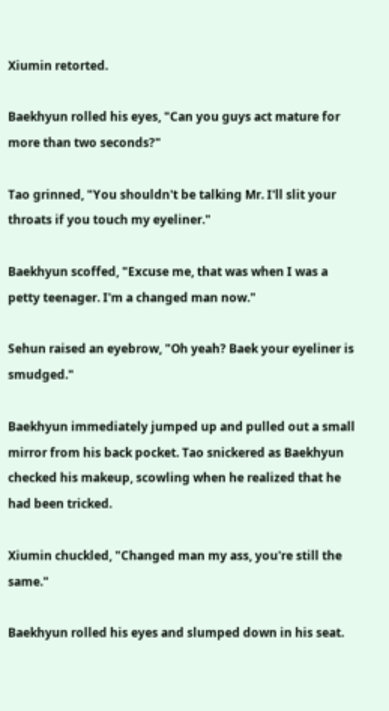Xiumin retorted.

Baekhyun rolled his eyes, "Can you guys act mature for more than two seconds?"

Tao grinned, "You shouldn't be talking Mr. I'll slit your throats if you touch my eyeliner."

Baekhyun scoffed, "Excuse me, that was when I was a petty teenager. I'm a changed man now."

Sehun raised an eyebrow, "Oh yeah? Baek your eyeliner is smudged."

Baekhyun immediately jumped up and pulled out a small mirror from his back pocket. Tao snickered as Baekhyun checked his makeup, scowling when he realized that he had been tricked.

Xiumin chuckled, "Changed man my ass, you're still the same."

Baekhyun rolled his eyes and slumped down in his seat.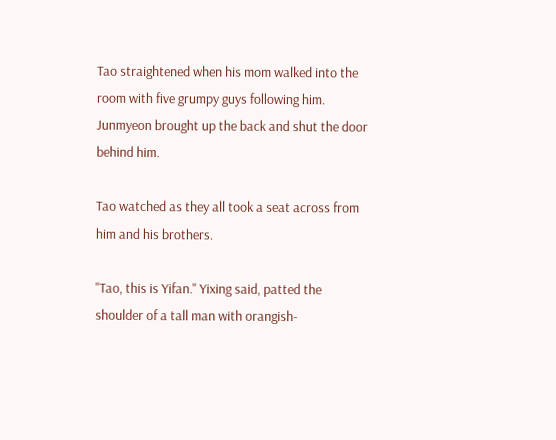Tao straightened when his mom walked into the room with five grumpy guys following him. Junmyeon brought up the back and shut the door behind him.

Tao watched as they all took a seat across from him and his brothers.

"Tao, this is Yifan." Yixing said, patted the shoulder of a tall man with orangish-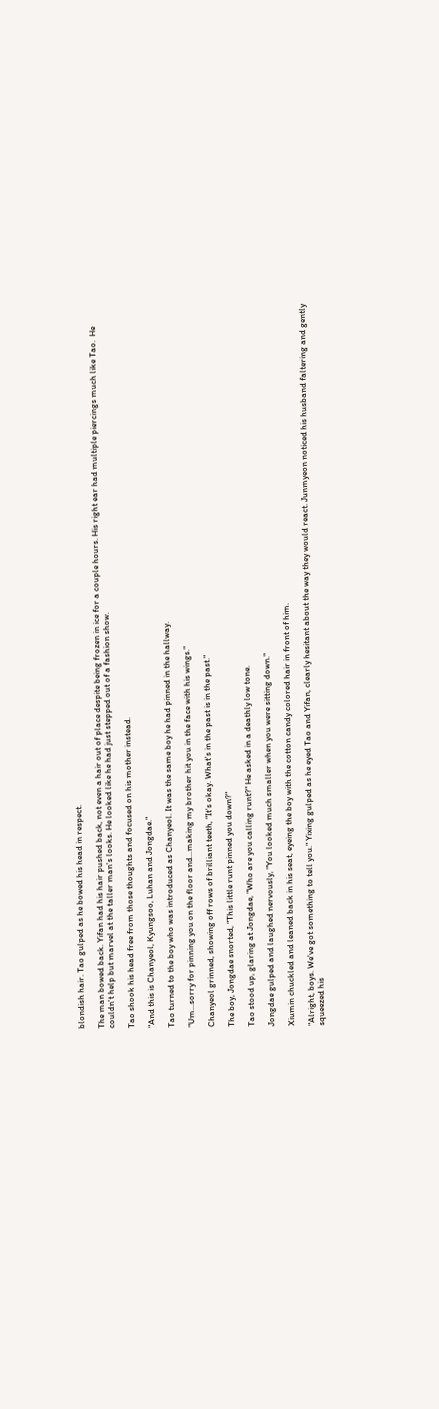blondish hair. Tao gulped as he bowed his head in respect.

The man bowed back. Yifan had his hair pushed back, not even a hair out of place despite being frozen in ice for a couple hours. His right ear had multiple piercings much like Tao.  He couldn't help but marvel at the taller man's looks. He looked like he had just stepped out of a fashion show.

Tao shook his head free from those thoughts and focused on his mother instead.

"And this is Chanyeol, Kyungsoo, Luhan and Jongdae."

Tao turned to the boy who was introduced as Chanyeol. It was the same boy he had pinned in the hallway.

"Um...sorry for pinning you on the floor and...making my brother hit you in the face with his wings."

Chanyeol grinned, showing off rows of brilliant teeth, "It's okay. What's in the past is in the past."

The boy, Jongdae snorted, "This little runt pinned you down?"

Tao stood up, glaring at Jongdae, "Who are you calling runt?" He asked in a deathly low tone.

Jongdae gulped and laughed nervously, "You looked much smaller when you were sitting down."

Xiumin chuckled and leaned back in his seat, eyeing the boy with the cotton candy colored hair in front of him.

"Alright, boys. We've got something to tell you." Yixing gulped as he eyed Tao and Yifan, clearly hesitant about the way they would react. Junmyeon noticed his husband faltering and gently squeezed his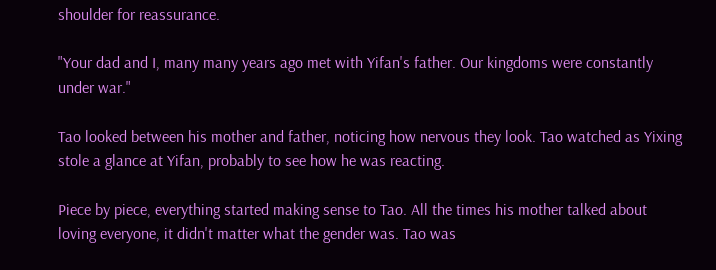shoulder for reassurance.

"Your dad and I, many many years ago met with Yifan's father. Our kingdoms were constantly under war."

Tao looked between his mother and father, noticing how nervous they look. Tao watched as Yixing stole a glance at Yifan, probably to see how he was reacting.

Piece by piece, everything started making sense to Tao. All the times his mother talked about loving everyone, it didn't matter what the gender was. Tao was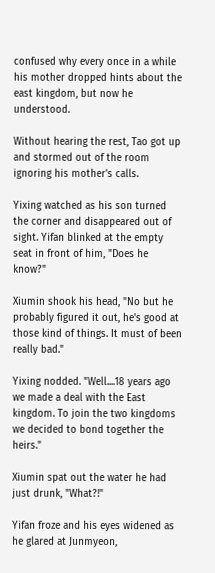confused why every once in a while his mother dropped hints about the east kingdom, but now he understood.

Without hearing the rest, Tao got up and stormed out of the room ignoring his mother's calls.

Yixing watched as his son turned the corner and disappeared out of sight. Yifan blinked at the empty seat in front of him, "Does he know?"

Xiumin shook his head, "No but he probably figured it out, he's good at those kind of things. It must of been really bad."

Yixing nodded. "Well....18 years ago we made a deal with the East kingdom. To join the two kingdoms we decided to bond together the heirs."

Xiumin spat out the water he had just drunk, "What?!"

Yifan froze and his eyes widened as he glared at Junmyeon,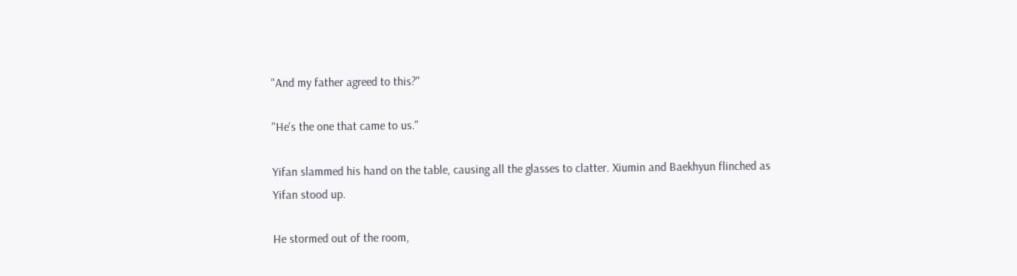"And my father agreed to this?"

"He's the one that came to us."

Yifan slammed his hand on the table, causing all the glasses to clatter. Xiumin and Baekhyun flinched as Yifan stood up.

He stormed out of the room,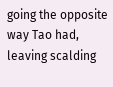going the opposite way Tao had, leaving scalding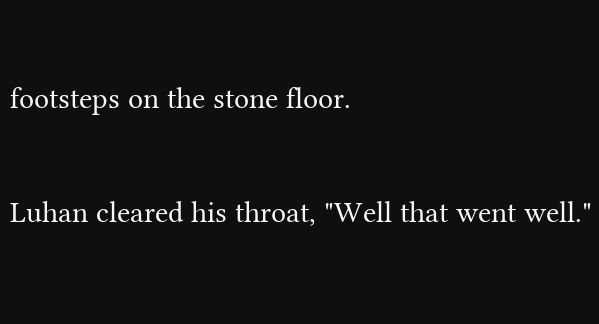footsteps on the stone floor.

Luhan cleared his throat, "Well that went well."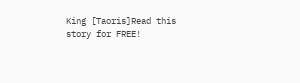King [Taoris]Read this story for FREE!